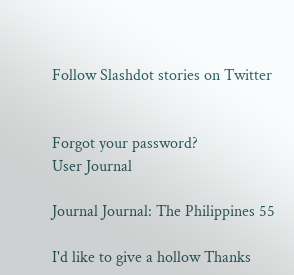Follow Slashdot stories on Twitter


Forgot your password?
User Journal

Journal Journal: The Philippines 55

I'd like to give a hollow Thanks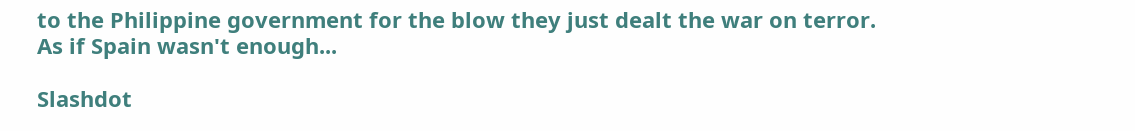to the Philippine government for the blow they just dealt the war on terror. As if Spain wasn't enough...

Slashdot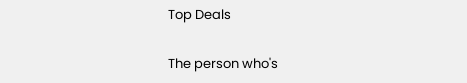Top Deals

The person who's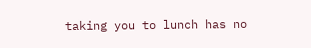taking you to lunch has no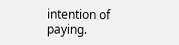intention of paying.